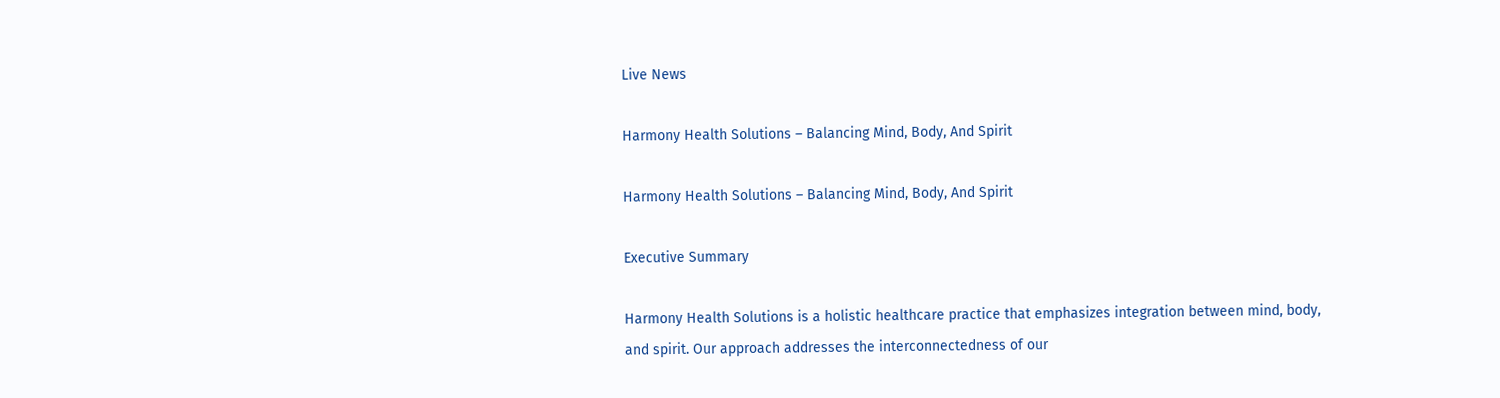Live News

Harmony Health Solutions – Balancing Mind, Body, And Spirit

Harmony Health Solutions – Balancing Mind, Body, And Spirit

Executive Summary

Harmony Health Solutions is a holistic healthcare practice that emphasizes integration between mind, body, and spirit. Our approach addresses the interconnectedness of our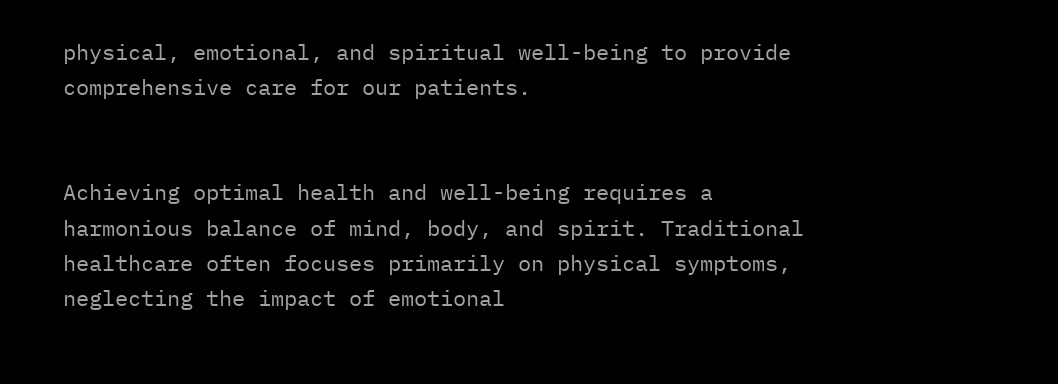physical, emotional, and spiritual well-being to provide comprehensive care for our patients.


Achieving optimal health and well-being requires a harmonious balance of mind, body, and spirit. Traditional healthcare often focuses primarily on physical symptoms, neglecting the impact of emotional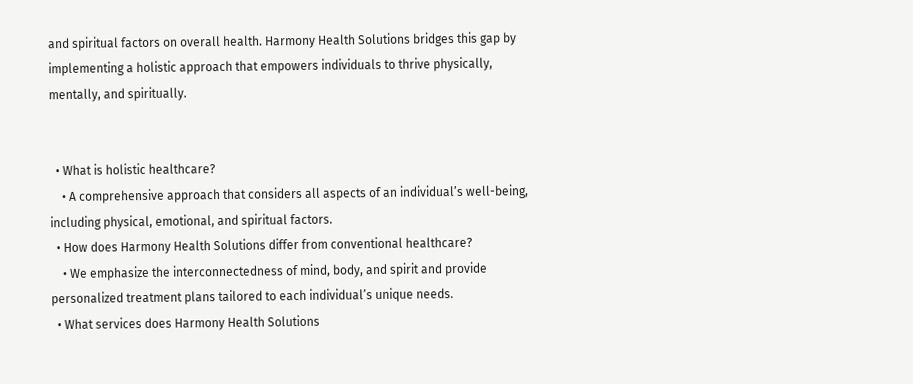and spiritual factors on overall health. Harmony Health Solutions bridges this gap by implementing a holistic approach that empowers individuals to thrive physically, mentally, and spiritually.


  • What is holistic healthcare?
    • A comprehensive approach that considers all aspects of an individual’s well-being, including physical, emotional, and spiritual factors.
  • How does Harmony Health Solutions differ from conventional healthcare?
    • We emphasize the interconnectedness of mind, body, and spirit and provide personalized treatment plans tailored to each individual’s unique needs.
  • What services does Harmony Health Solutions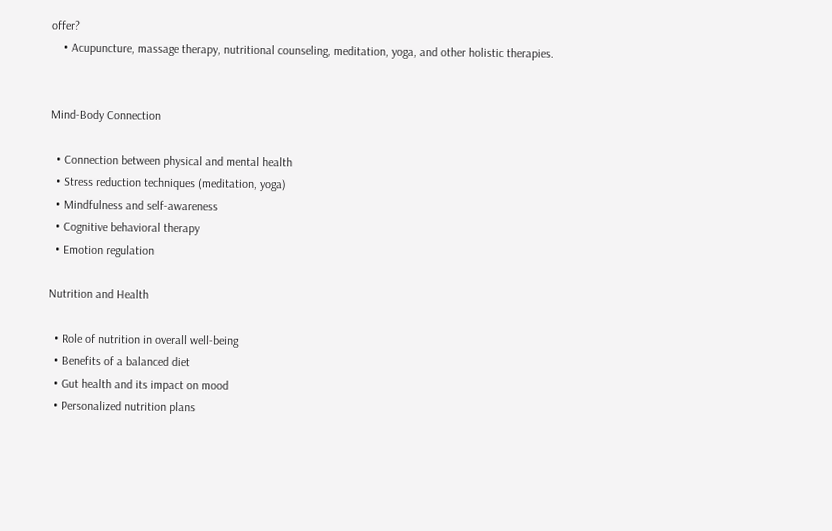offer?
    • Acupuncture, massage therapy, nutritional counseling, meditation, yoga, and other holistic therapies.


Mind-Body Connection

  • Connection between physical and mental health
  • Stress reduction techniques (meditation, yoga)
  • Mindfulness and self-awareness
  • Cognitive behavioral therapy
  • Emotion regulation

Nutrition and Health

  • Role of nutrition in overall well-being
  • Benefits of a balanced diet
  • Gut health and its impact on mood
  • Personalized nutrition plans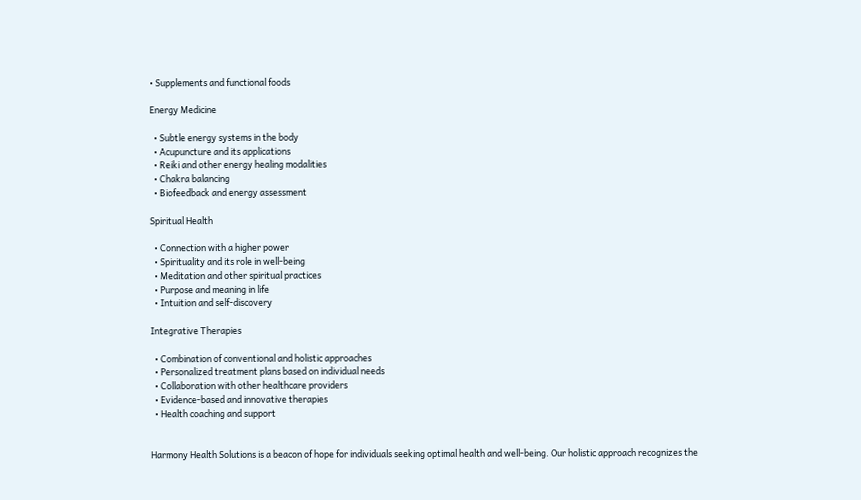• Supplements and functional foods

Energy Medicine

  • Subtle energy systems in the body
  • Acupuncture and its applications
  • Reiki and other energy healing modalities
  • Chakra balancing
  • Biofeedback and energy assessment

Spiritual Health

  • Connection with a higher power
  • Spirituality and its role in well-being
  • Meditation and other spiritual practices
  • Purpose and meaning in life
  • Intuition and self-discovery

Integrative Therapies

  • Combination of conventional and holistic approaches
  • Personalized treatment plans based on individual needs
  • Collaboration with other healthcare providers
  • Evidence-based and innovative therapies
  • Health coaching and support


Harmony Health Solutions is a beacon of hope for individuals seeking optimal health and well-being. Our holistic approach recognizes the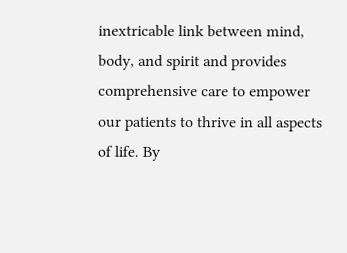inextricable link between mind, body, and spirit and provides comprehensive care to empower our patients to thrive in all aspects of life. By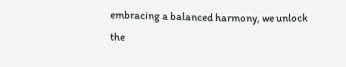embracing a balanced harmony, we unlock the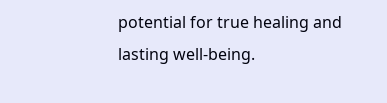potential for true healing and lasting well-being.